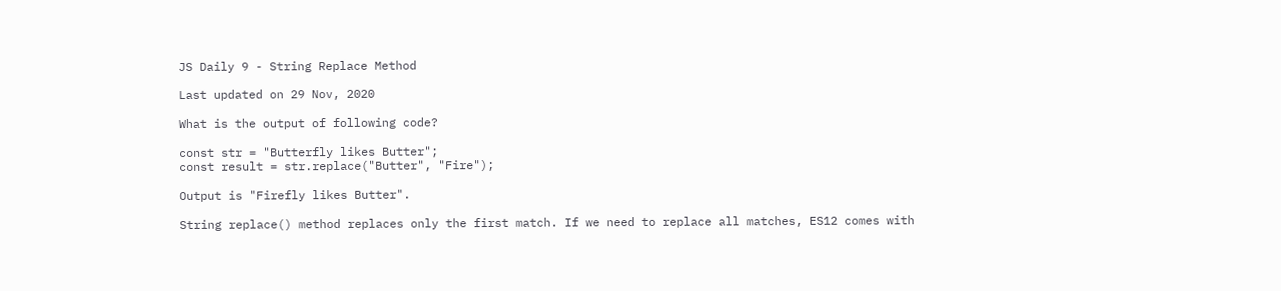JS Daily 9 - String Replace Method

Last updated on 29 Nov, 2020

What is the output of following code?

const str = "Butterfly likes Butter";
const result = str.replace("Butter", "Fire");

Output is "Firefly likes Butter".

String replace() method replaces only the first match. If we need to replace all matches, ES12 comes with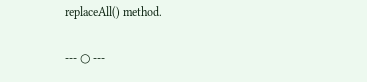replaceAll() method.

--- ○ ---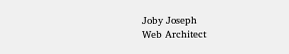Joby Joseph
Web Architect